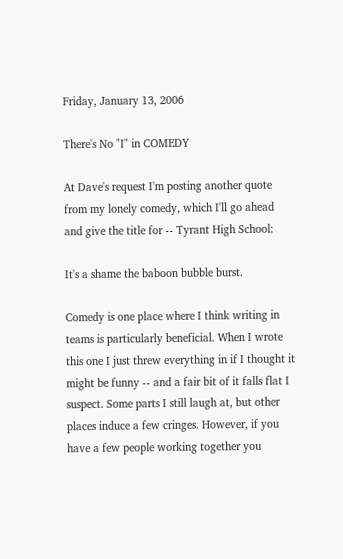Friday, January 13, 2006

There's No "I" in COMEDY

At Dave's request I'm posting another quote from my lonely comedy, which I'll go ahead and give the title for -- Tyrant High School:

It's a shame the baboon bubble burst.

Comedy is one place where I think writing in teams is particularly beneficial. When I wrote this one I just threw everything in if I thought it might be funny -- and a fair bit of it falls flat I suspect. Some parts I still laugh at, but other places induce a few cringes. However, if you have a few people working together you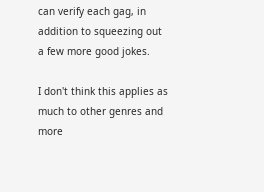can verify each gag, in addition to squeezing out a few more good jokes.

I don't think this applies as much to other genres and more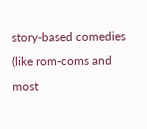story-based comedies (like rom-coms and most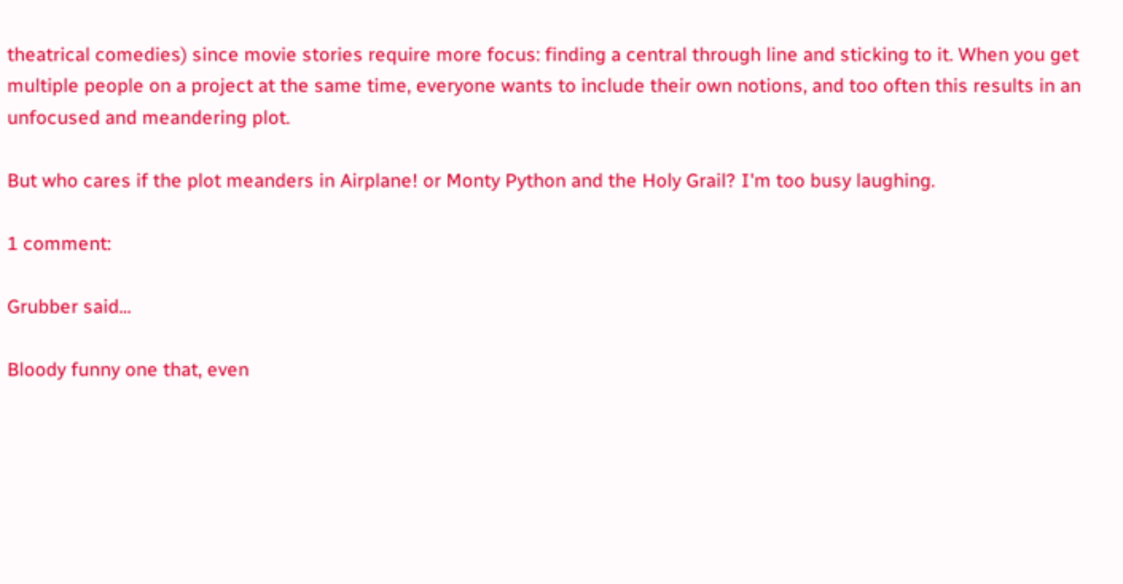theatrical comedies) since movie stories require more focus: finding a central through line and sticking to it. When you get multiple people on a project at the same time, everyone wants to include their own notions, and too often this results in an unfocused and meandering plot.

But who cares if the plot meanders in Airplane! or Monty Python and the Holy Grail? I'm too busy laughing.

1 comment:

Grubber said...

Bloody funny one that, even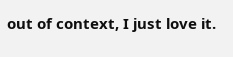out of context, I just love it.